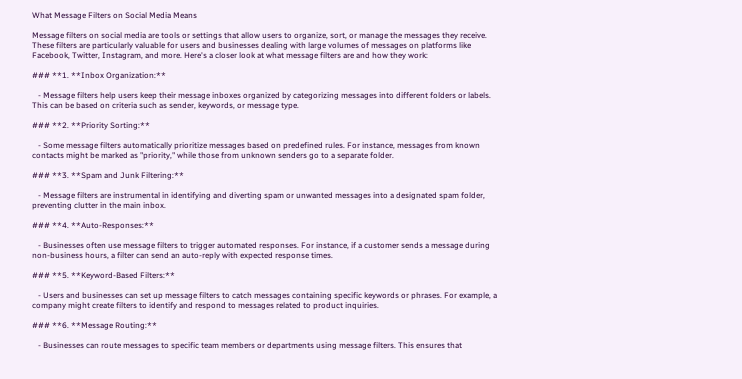What Message Filters on Social Media Means

Message filters on social media are tools or settings that allow users to organize, sort, or manage the messages they receive. These filters are particularly valuable for users and businesses dealing with large volumes of messages on platforms like Facebook, Twitter, Instagram, and more. Here's a closer look at what message filters are and how they work:

### **1. **Inbox Organization:**

   - Message filters help users keep their message inboxes organized by categorizing messages into different folders or labels. This can be based on criteria such as sender, keywords, or message type.

### **2. **Priority Sorting:**

   - Some message filters automatically prioritize messages based on predefined rules. For instance, messages from known contacts might be marked as "priority," while those from unknown senders go to a separate folder.

### **3. **Spam and Junk Filtering:**

   - Message filters are instrumental in identifying and diverting spam or unwanted messages into a designated spam folder, preventing clutter in the main inbox.

### **4. **Auto-Responses:**

   - Businesses often use message filters to trigger automated responses. For instance, if a customer sends a message during non-business hours, a filter can send an auto-reply with expected response times.

### **5. **Keyword-Based Filters:**

   - Users and businesses can set up message filters to catch messages containing specific keywords or phrases. For example, a company might create filters to identify and respond to messages related to product inquiries.

### **6. **Message Routing:**

   - Businesses can route messages to specific team members or departments using message filters. This ensures that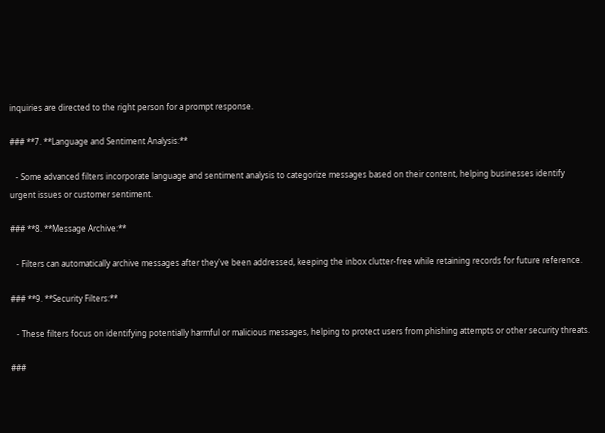inquiries are directed to the right person for a prompt response.

### **7. **Language and Sentiment Analysis:**

   - Some advanced filters incorporate language and sentiment analysis to categorize messages based on their content, helping businesses identify urgent issues or customer sentiment.

### **8. **Message Archive:**

   - Filters can automatically archive messages after they've been addressed, keeping the inbox clutter-free while retaining records for future reference.

### **9. **Security Filters:**

   - These filters focus on identifying potentially harmful or malicious messages, helping to protect users from phishing attempts or other security threats.

###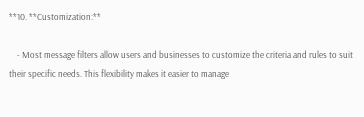**10. **Customization:**

    - Most message filters allow users and businesses to customize the criteria and rules to suit their specific needs. This flexibility makes it easier to manage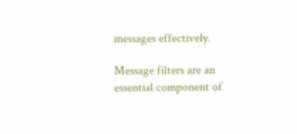messages effectively.

Message filters are an essential component of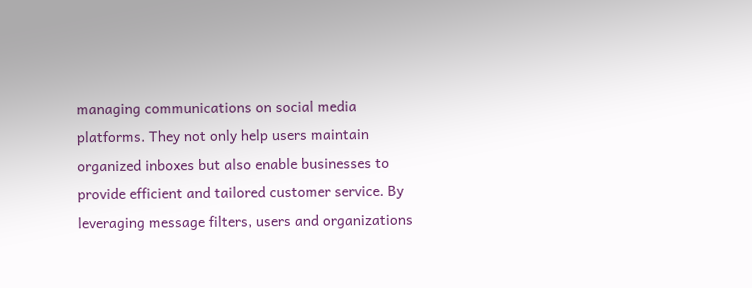managing communications on social media platforms. They not only help users maintain organized inboxes but also enable businesses to provide efficient and tailored customer service. By leveraging message filters, users and organizations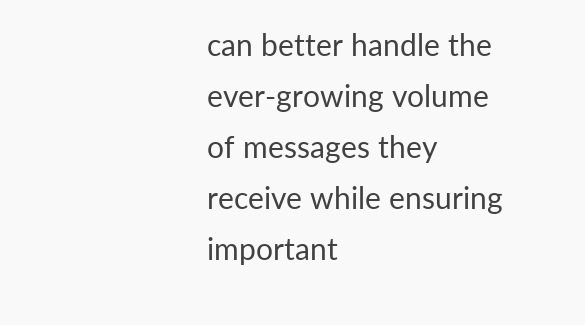can better handle the ever-growing volume of messages they receive while ensuring important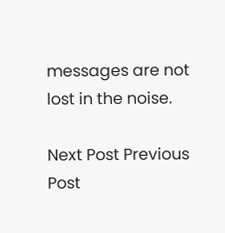messages are not lost in the noise.

Next Post Previous Post